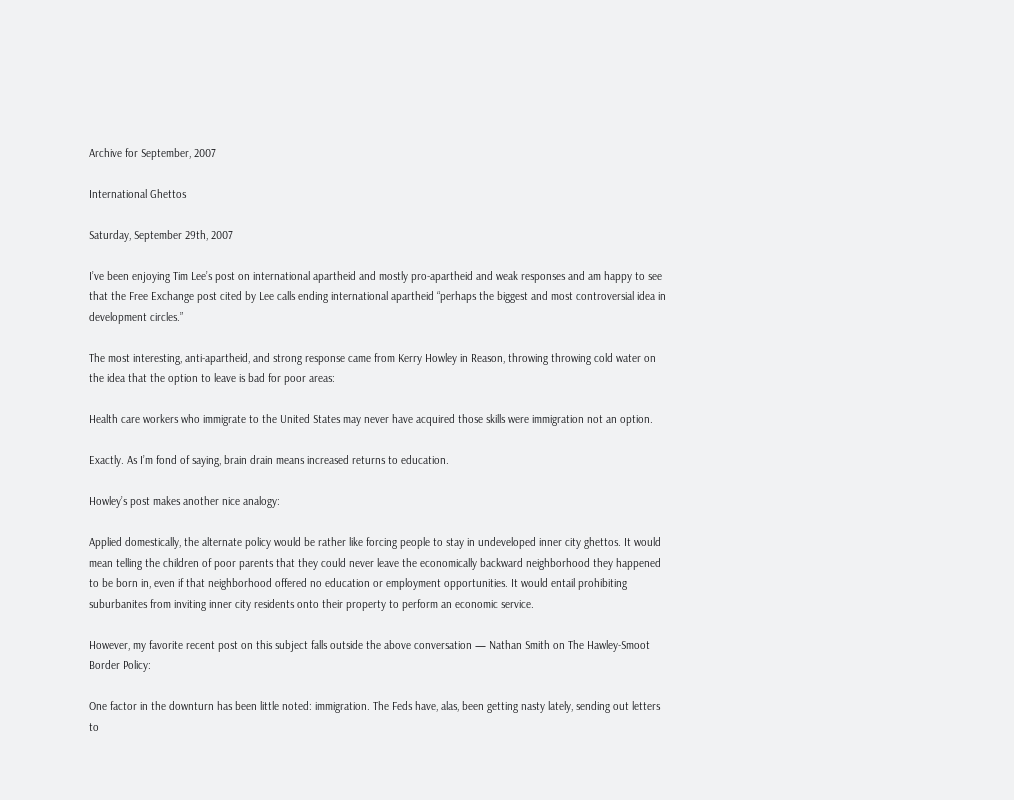Archive for September, 2007

International Ghettos

Saturday, September 29th, 2007

I’ve been enjoying Tim Lee’s post on international apartheid and mostly pro-apartheid and weak responses and am happy to see that the Free Exchange post cited by Lee calls ending international apartheid “perhaps the biggest and most controversial idea in development circles.”

The most interesting, anti-apartheid, and strong response came from Kerry Howley in Reason, throwing throwing cold water on the idea that the option to leave is bad for poor areas:

Health care workers who immigrate to the United States may never have acquired those skills were immigration not an option.

Exactly. As I’m fond of saying, brain drain means increased returns to education.

Howley’s post makes another nice analogy:

Applied domestically, the alternate policy would be rather like forcing people to stay in undeveloped inner city ghettos. It would mean telling the children of poor parents that they could never leave the economically backward neighborhood they happened to be born in, even if that neighborhood offered no education or employment opportunities. It would entail prohibiting suburbanites from inviting inner city residents onto their property to perform an economic service.

However, my favorite recent post on this subject falls outside the above conversation — Nathan Smith on The Hawley-Smoot Border Policy:

One factor in the downturn has been little noted: immigration. The Feds have, alas, been getting nasty lately, sending out letters to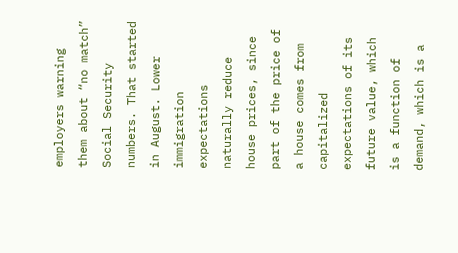employers warning them about “no match” Social Security numbers. That started in August. Lower immigration expectations naturally reduce house prices, since part of the price of a house comes from capitalized expectations of its future value, which is a function of demand, which is a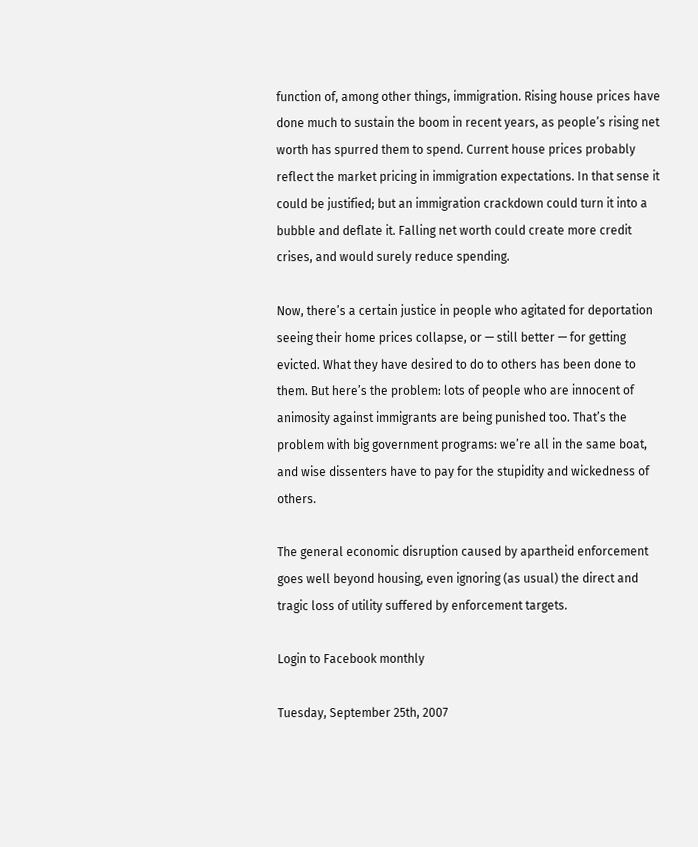function of, among other things, immigration. Rising house prices have done much to sustain the boom in recent years, as people’s rising net worth has spurred them to spend. Current house prices probably reflect the market pricing in immigration expectations. In that sense it could be justified; but an immigration crackdown could turn it into a bubble and deflate it. Falling net worth could create more credit crises, and would surely reduce spending.

Now, there’s a certain justice in people who agitated for deportation seeing their home prices collapse, or — still better — for getting evicted. What they have desired to do to others has been done to them. But here’s the problem: lots of people who are innocent of animosity against immigrants are being punished too. That’s the problem with big government programs: we’re all in the same boat, and wise dissenters have to pay for the stupidity and wickedness of others.

The general economic disruption caused by apartheid enforcement goes well beyond housing, even ignoring (as usual) the direct and tragic loss of utility suffered by enforcement targets.

Login to Facebook monthly

Tuesday, September 25th, 2007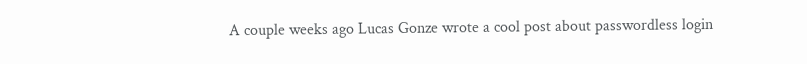A couple weeks ago Lucas Gonze wrote a cool post about passwordless login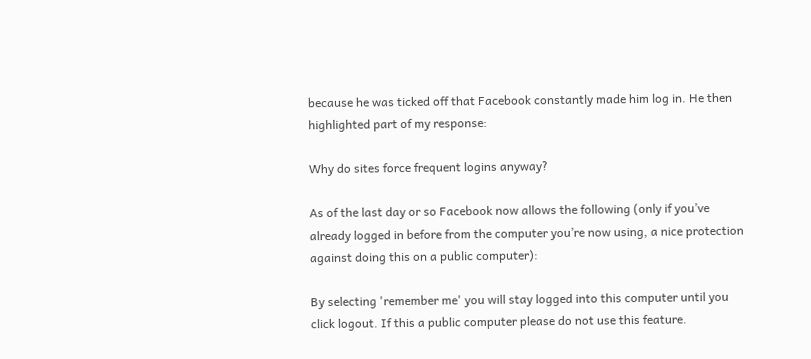because he was ticked off that Facebook constantly made him log in. He then highlighted part of my response:

Why do sites force frequent logins anyway?

As of the last day or so Facebook now allows the following (only if you’ve already logged in before from the computer you’re now using, a nice protection against doing this on a public computer):

By selecting 'remember me' you will stay logged into this computer until you click logout. If this a public computer please do not use this feature.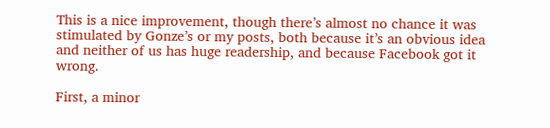This is a nice improvement, though there’s almost no chance it was stimulated by Gonze’s or my posts, both because it’s an obvious idea and neither of us has huge readership, and because Facebook got it wrong.

First, a minor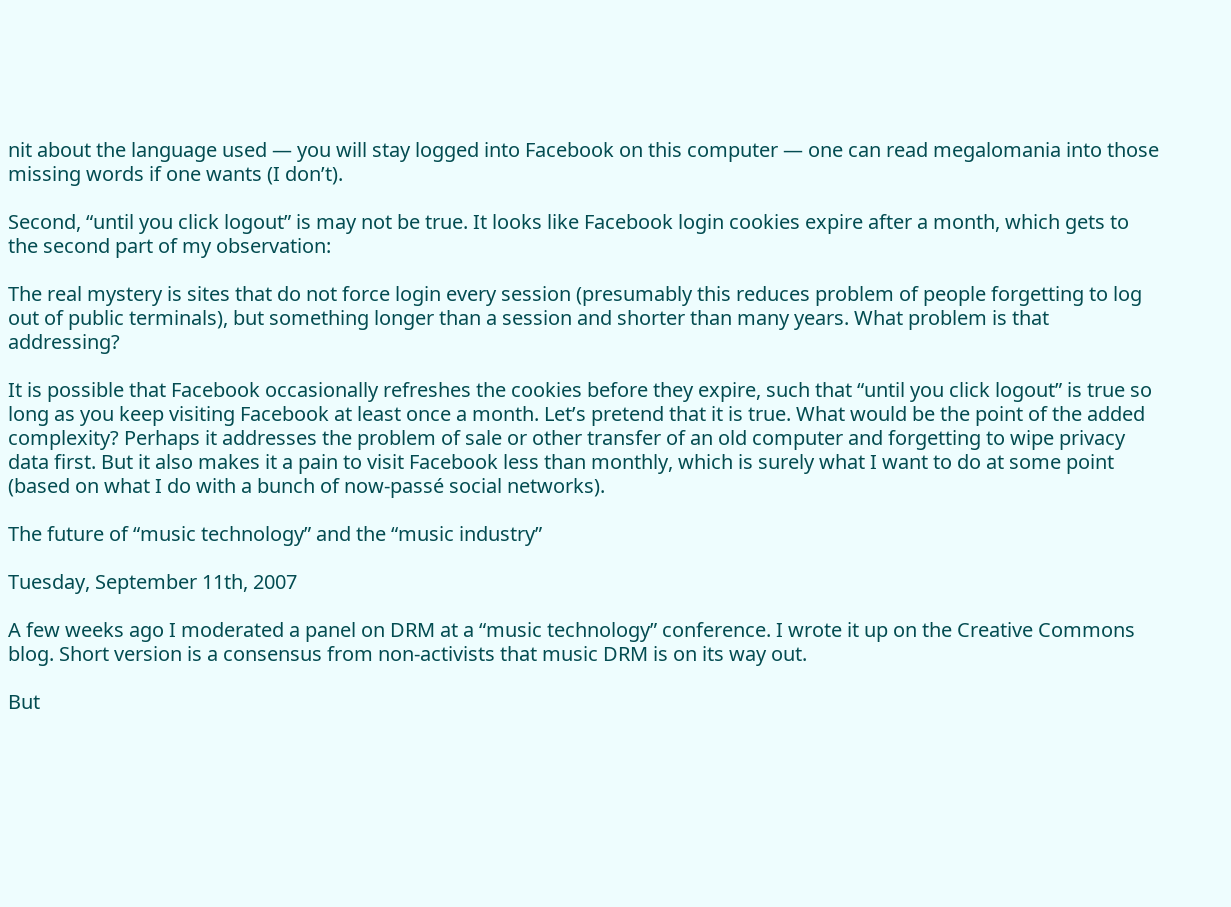nit about the language used — you will stay logged into Facebook on this computer — one can read megalomania into those missing words if one wants (I don’t).

Second, “until you click logout” is may not be true. It looks like Facebook login cookies expire after a month, which gets to the second part of my observation:

The real mystery is sites that do not force login every session (presumably this reduces problem of people forgetting to log out of public terminals), but something longer than a session and shorter than many years. What problem is that addressing?

It is possible that Facebook occasionally refreshes the cookies before they expire, such that “until you click logout” is true so long as you keep visiting Facebook at least once a month. Let’s pretend that it is true. What would be the point of the added complexity? Perhaps it addresses the problem of sale or other transfer of an old computer and forgetting to wipe privacy data first. But it also makes it a pain to visit Facebook less than monthly, which is surely what I want to do at some point (based on what I do with a bunch of now-passé social networks).

The future of “music technology” and the “music industry”

Tuesday, September 11th, 2007

A few weeks ago I moderated a panel on DRM at a “music technology” conference. I wrote it up on the Creative Commons blog. Short version is a consensus from non-activists that music DRM is on its way out.

But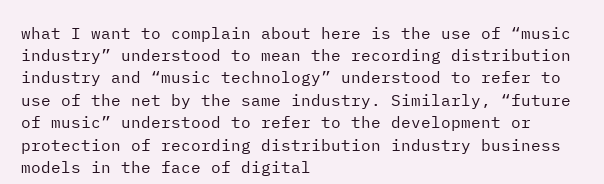what I want to complain about here is the use of “music industry” understood to mean the recording distribution industry and “music technology” understood to refer to use of the net by the same industry. Similarly, “future of music” understood to refer to the development or protection of recording distribution industry business models in the face of digital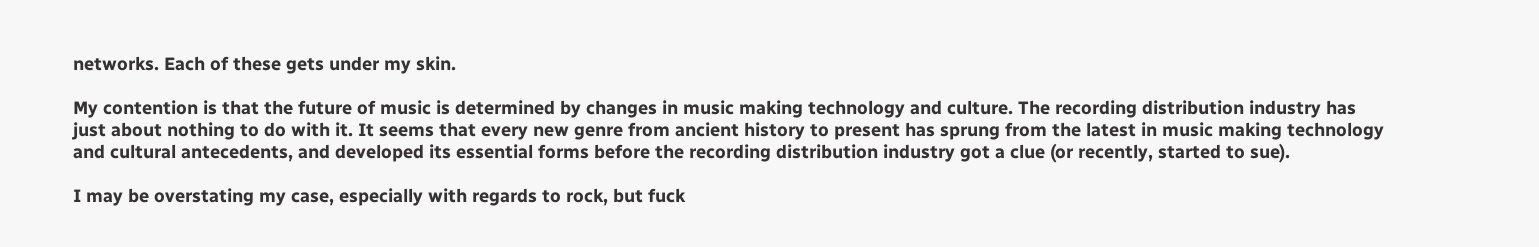networks. Each of these gets under my skin.

My contention is that the future of music is determined by changes in music making technology and culture. The recording distribution industry has just about nothing to do with it. It seems that every new genre from ancient history to present has sprung from the latest in music making technology and cultural antecedents, and developed its essential forms before the recording distribution industry got a clue (or recently, started to sue).

I may be overstating my case, especially with regards to rock, but fuck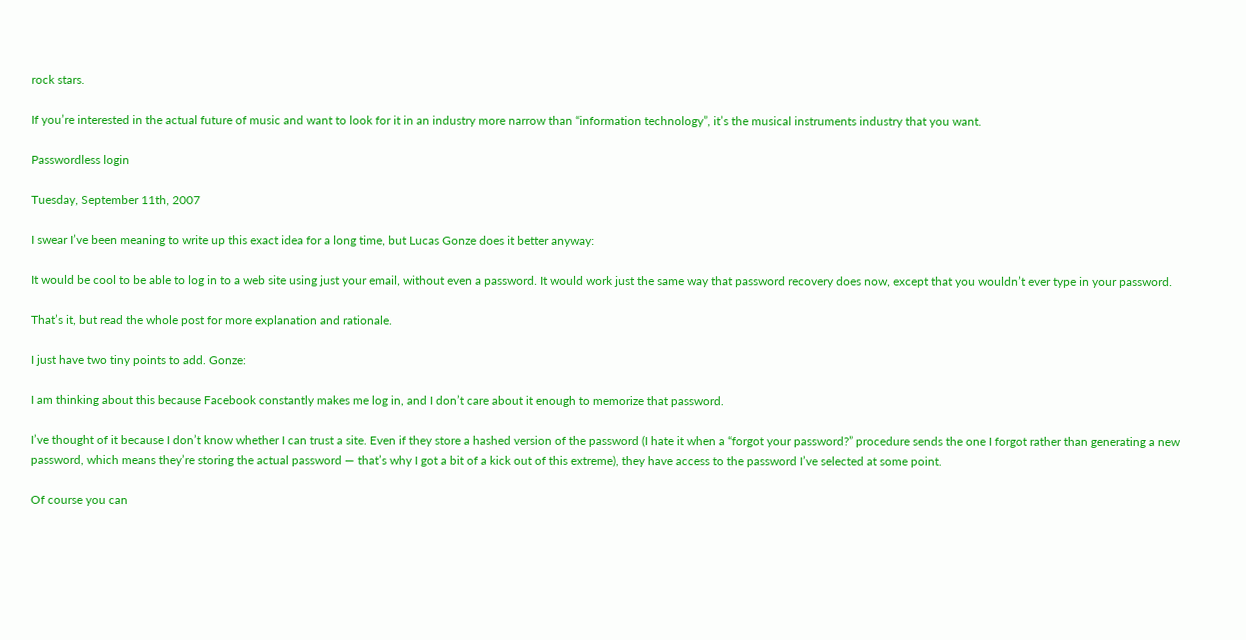rock stars.

If you’re interested in the actual future of music and want to look for it in an industry more narrow than “information technology”, it’s the musical instruments industry that you want.

Passwordless login

Tuesday, September 11th, 2007

I swear I’ve been meaning to write up this exact idea for a long time, but Lucas Gonze does it better anyway:

It would be cool to be able to log in to a web site using just your email, without even a password. It would work just the same way that password recovery does now, except that you wouldn’t ever type in your password.

That’s it, but read the whole post for more explanation and rationale.

I just have two tiny points to add. Gonze:

I am thinking about this because Facebook constantly makes me log in, and I don’t care about it enough to memorize that password.

I’ve thought of it because I don’t know whether I can trust a site. Even if they store a hashed version of the password (I hate it when a “forgot your password?” procedure sends the one I forgot rather than generating a new password, which means they’re storing the actual password — that’s why I got a bit of a kick out of this extreme), they have access to the password I’ve selected at some point.

Of course you can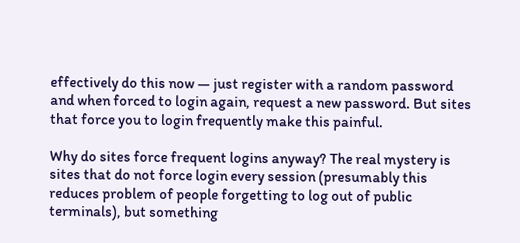effectively do this now — just register with a random password and when forced to login again, request a new password. But sites that force you to login frequently make this painful.

Why do sites force frequent logins anyway? The real mystery is sites that do not force login every session (presumably this reduces problem of people forgetting to log out of public terminals), but something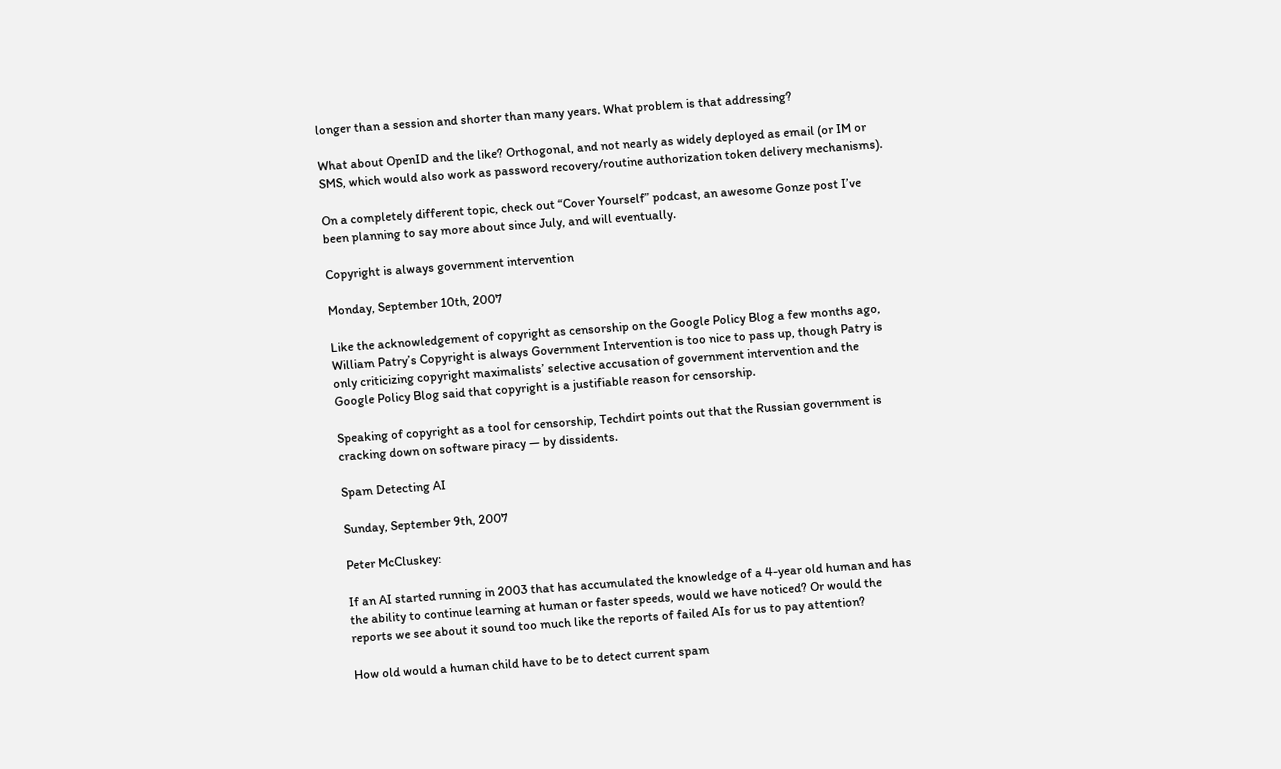longer than a session and shorter than many years. What problem is that addressing?

What about OpenID and the like? Orthogonal, and not nearly as widely deployed as email (or IM or SMS, which would also work as password recovery/routine authorization token delivery mechanisms).

On a completely different topic, check out “Cover Yourself” podcast, an awesome Gonze post I’ve been planning to say more about since July, and will eventually.

Copyright is always government intervention

Monday, September 10th, 2007

Like the acknowledgement of copyright as censorship on the Google Policy Blog a few months ago, William Patry’s Copyright is always Government Intervention is too nice to pass up, though Patry is only criticizing copyright maximalists’ selective accusation of government intervention and the Google Policy Blog said that copyright is a justifiable reason for censorship.

Speaking of copyright as a tool for censorship, Techdirt points out that the Russian government is cracking down on software piracy — by dissidents.

Spam Detecting AI

Sunday, September 9th, 2007

Peter McCluskey:

If an AI started running in 2003 that has accumulated the knowledge of a 4-year old human and has the ability to continue learning at human or faster speeds, would we have noticed? Or would the reports we see about it sound too much like the reports of failed AIs for us to pay attention?

How old would a human child have to be to detect current spam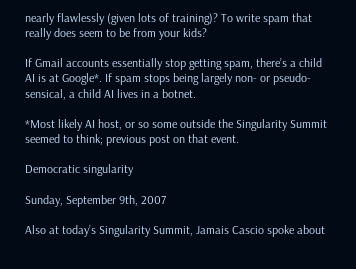nearly flawlessly (given lots of training)? To write spam that really does seem to be from your kids?

If Gmail accounts essentially stop getting spam, there’s a child AI is at Google*. If spam stops being largely non- or pseudo-sensical, a child AI lives in a botnet.

*Most likely AI host, or so some outside the Singularity Summit seemed to think; previous post on that event.

Democratic singularity

Sunday, September 9th, 2007

Also at today’s Singularity Summit, Jamais Cascio spoke about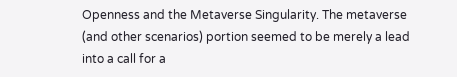Openness and the Metaverse Singularity. The metaverse (and other scenarios) portion seemed to be merely a lead into a call for a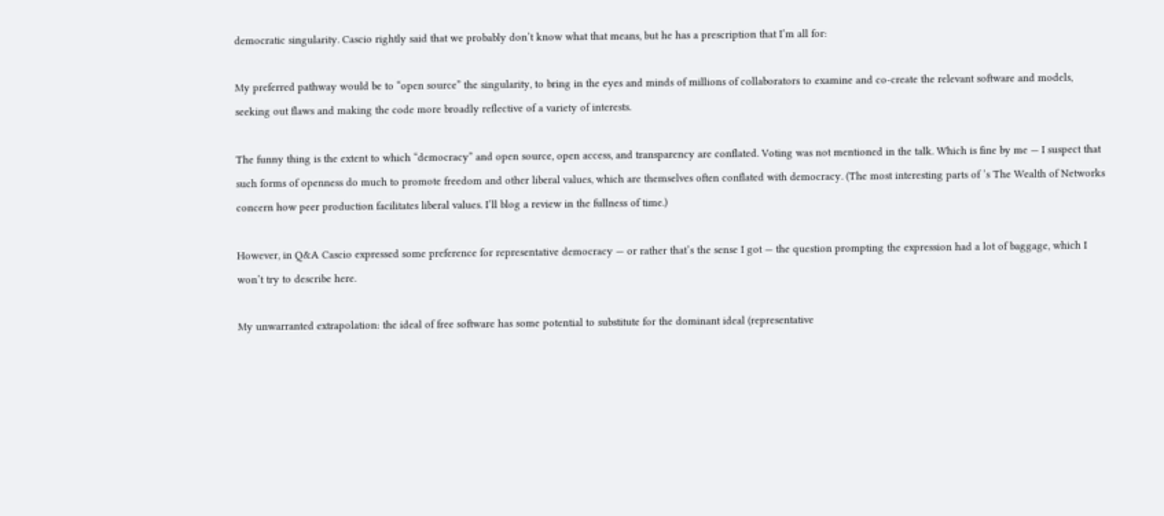democratic singularity. Cascio rightly said that we probably don’t know what that means, but he has a prescription that I’m all for:

My preferred pathway would be to “open source” the singularity, to bring in the eyes and minds of millions of collaborators to examine and co-create the relevant software and models, seeking out flaws and making the code more broadly reflective of a variety of interests.

The funny thing is the extent to which “democracy” and open source, open access, and transparency are conflated. Voting was not mentioned in the talk. Which is fine by me — I suspect that such forms of openness do much to promote freedom and other liberal values, which are themselves often conflated with democracy. (The most interesting parts of ’s The Wealth of Networks concern how peer production facilitates liberal values. I’ll blog a review in the fullness of time.)

However, in Q&A Cascio expressed some preference for representative democracy — or rather that’s the sense I got — the question prompting the expression had a lot of baggage, which I won’t try to describe here.

My unwarranted extrapolation: the ideal of free software has some potential to substitute for the dominant ideal (representative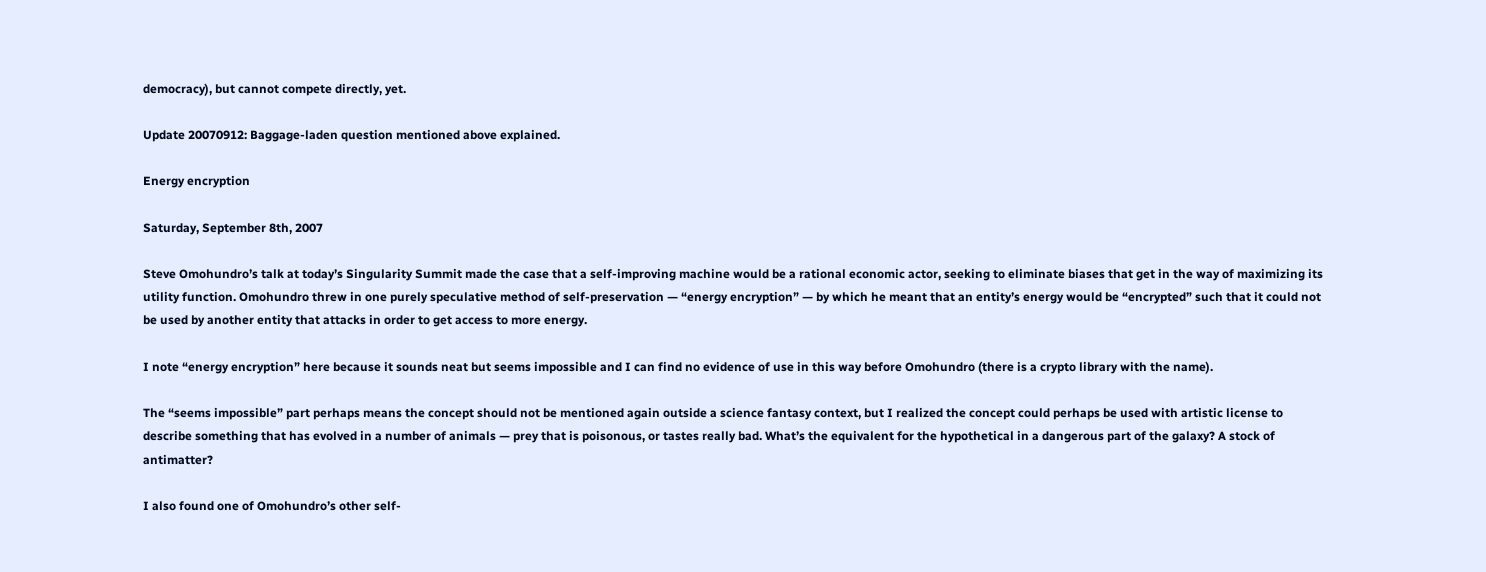democracy), but cannot compete directly, yet.

Update 20070912: Baggage-laden question mentioned above explained.

Energy encryption

Saturday, September 8th, 2007

Steve Omohundro’s talk at today’s Singularity Summit made the case that a self-improving machine would be a rational economic actor, seeking to eliminate biases that get in the way of maximizing its utility function. Omohundro threw in one purely speculative method of self-preservation — “energy encryption” — by which he meant that an entity’s energy would be “encrypted” such that it could not be used by another entity that attacks in order to get access to more energy.

I note “energy encryption” here because it sounds neat but seems impossible and I can find no evidence of use in this way before Omohundro (there is a crypto library with the name).

The “seems impossible” part perhaps means the concept should not be mentioned again outside a science fantasy context, but I realized the concept could perhaps be used with artistic license to describe something that has evolved in a number of animals — prey that is poisonous, or tastes really bad. What’s the equivalent for the hypothetical in a dangerous part of the galaxy? A stock of antimatter?

I also found one of Omohundro’s other self-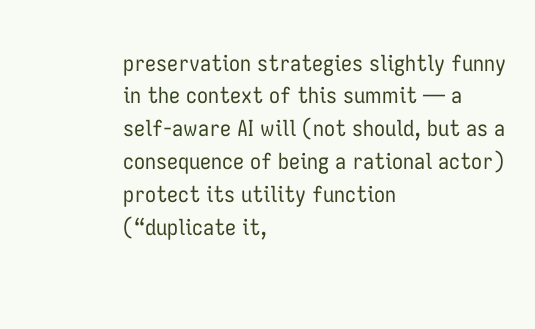preservation strategies slightly funny in the context of this summit — a self-aware AI will (not should, but as a consequence of being a rational actor) protect its utility function (“duplicate it,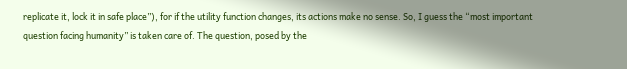replicate it, lock it in safe place”), for if the utility function changes, its actions make no sense. So, I guess the “most important question facing humanity” is taken care of. The question, posed by the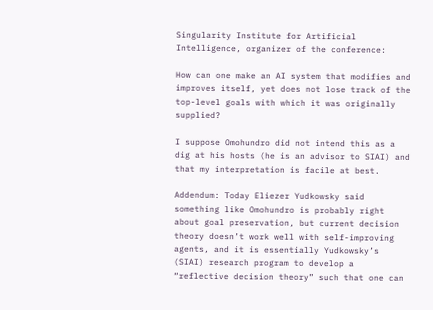Singularity Institute for Artificial Intelligence, organizer of the conference:

How can one make an AI system that modifies and improves itself, yet does not lose track of the top-level goals with which it was originally supplied?

I suppose Omohundro did not intend this as a dig at his hosts (he is an advisor to SIAI) and that my interpretation is facile at best.

Addendum: Today Eliezer Yudkowsky said something like Omohundro is probably right about goal preservation, but current decision theory doesn’t work well with self-improving agents, and it is essentially Yudkowsky’s (SIAI) research program to develop a “reflective decision theory” such that one can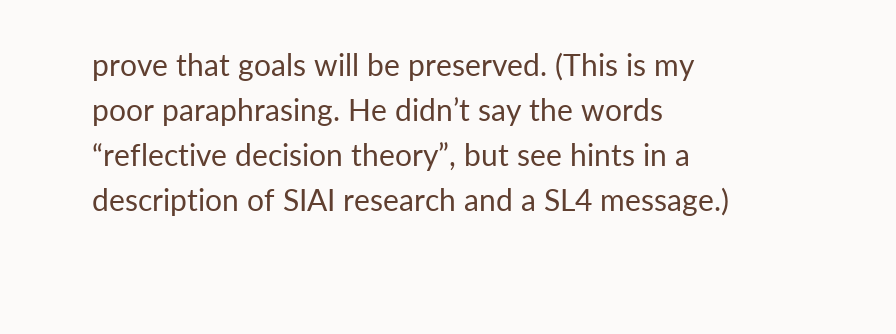prove that goals will be preserved. (This is my poor paraphrasing. He didn’t say the words “reflective decision theory”, but see hints in a description of SIAI research and a SL4 message.)